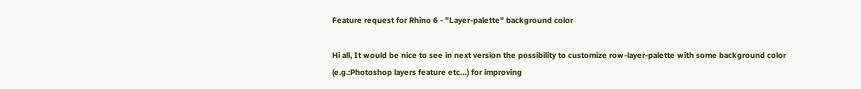Feature request for Rhino 6 - "Layer-palette" background color

Hi all, It would be nice to see in next version the possibility to customize row-layer-palette with some background color (e.g.:Photoshop layers feature etc…) for improving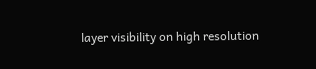layer visibility on high resolution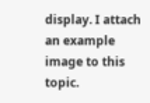display. I attach an example image to this topic.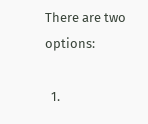There are two options:

  1.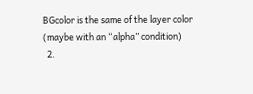BGcolor is the same of the layer color (maybe with an “alpha” condition)
  2.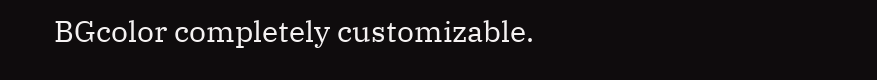BGcolor completely customizable.